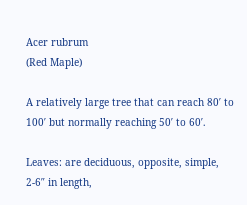Acer rubrum
(Red Maple)

A relatively large tree that can reach 80′ to 100′ but normally reaching 50′ to 60′.

Leaves: are deciduous, opposite, simple, 2-6″ in length,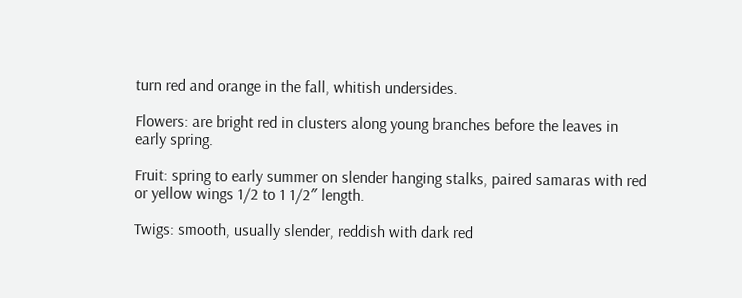turn red and orange in the fall, whitish undersides.

Flowers: are bright red in clusters along young branches before the leaves in early spring.

Fruit: spring to early summer on slender hanging stalks, paired samaras with red or yellow wings 1/2 to 1 1/2″ length.

Twigs: smooth, usually slender, reddish with dark red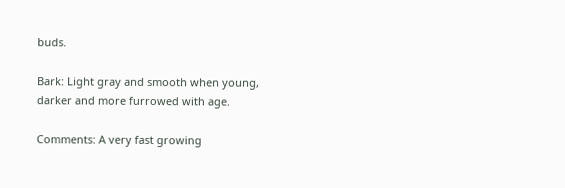buds.

Bark: Light gray and smooth when young, darker and more furrowed with age.

Comments: A very fast growing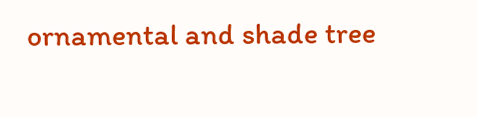ornamental and shade tree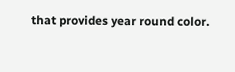that provides year round color.